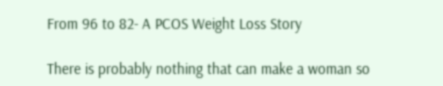From 96 to 82- A PCOS Weight Loss Story

There is probably nothing that can make a woman so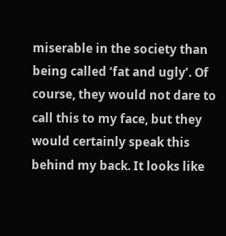miserable in the society than being called ‘fat and ugly’. Of course, they would not dare to call this to my face, but they would certainly speak this behind my back. It looks like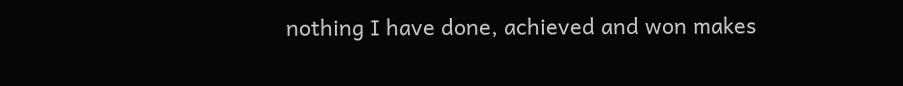nothing I have done, achieved and won makes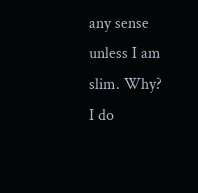any sense unless I am slim. Why? I do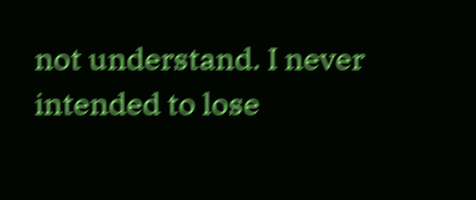not understand. I never intended to lose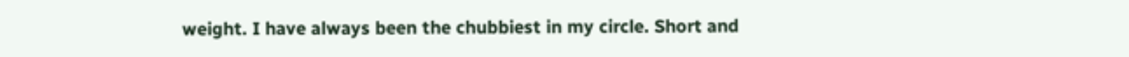weight. I have always been the chubbiest in my circle. Short and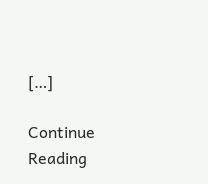[…]

Continue Reading